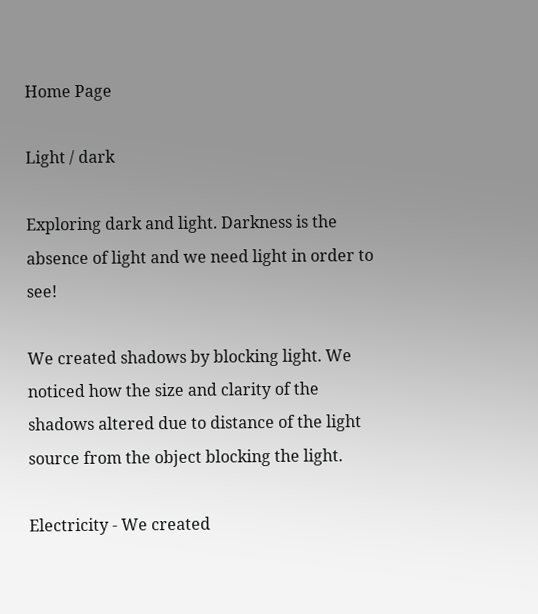Home Page

Light / dark

Exploring dark and light. Darkness is the absence of light and we need light in order to see!

We created shadows by blocking light. We noticed how the size and clarity of the shadows altered due to distance of the light source from the object blocking the light.

Electricity - We created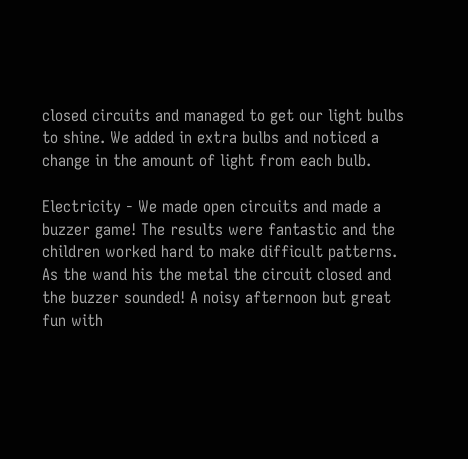closed circuits and managed to get our light bulbs to shine. We added in extra bulbs and noticed a change in the amount of light from each bulb.

Electricity - We made open circuits and made a buzzer game! The results were fantastic and the children worked hard to make difficult patterns. As the wand his the metal the circuit closed and the buzzer sounded! A noisy afternoon but great fun with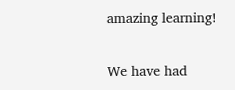amazing learning!

We have had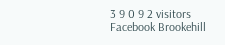3 9 0 9 2 visitors
Facebook Brookehill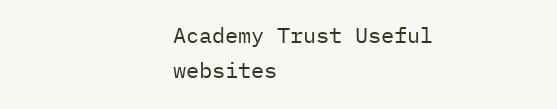Academy Trust Useful websites